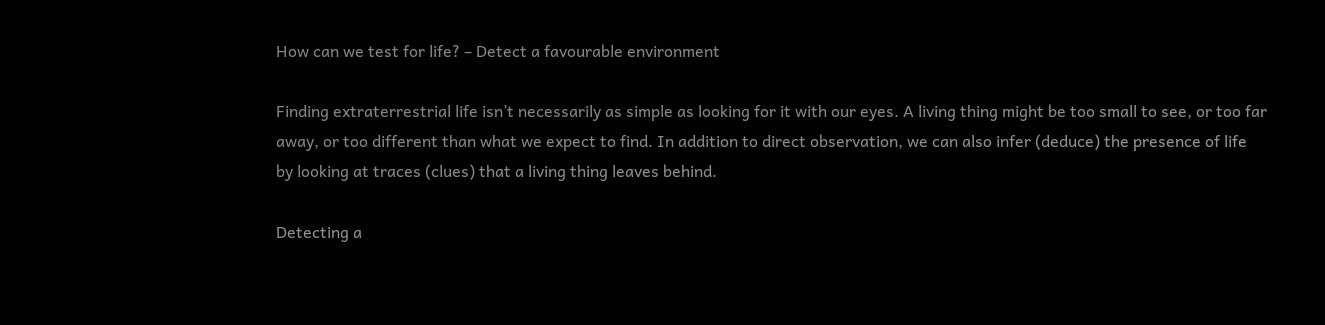How can we test for life? – Detect a favourable environment

Finding extraterrestrial life isn’t necessarily as simple as looking for it with our eyes. A living thing might be too small to see, or too far away, or too different than what we expect to find. In addition to direct observation, we can also infer (deduce) the presence of life by looking at traces (clues) that a living thing leaves behind.

Detecting a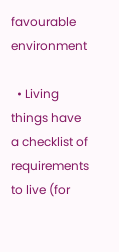favourable environment

  • Living things have a checklist of requirements to live (for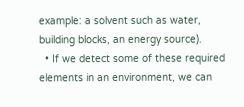example: a solvent such as water, building blocks, an energy source).
  • If we detect some of these required elements in an environment, we can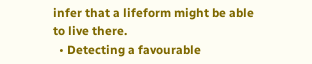infer that a lifeform might be able to live there.
  • Detecting a favourable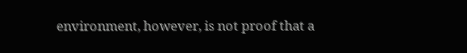environment, however, is not proof that a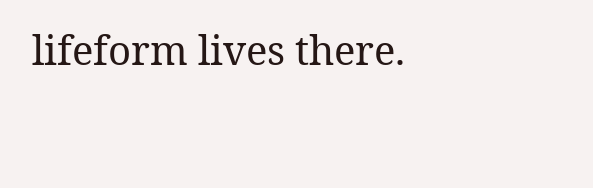lifeform lives there.